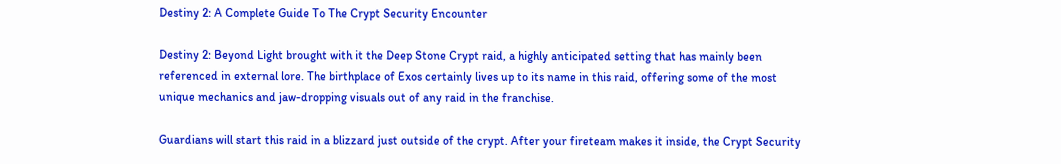Destiny 2: A Complete Guide To The Crypt Security Encounter

Destiny 2: Beyond Light brought with it the Deep Stone Crypt raid, a highly anticipated setting that has mainly been referenced in external lore. The birthplace of Exos certainly lives up to its name in this raid, offering some of the most unique mechanics and jaw-dropping visuals out of any raid in the franchise.

Guardians will start this raid in a blizzard just outside of the crypt. After your fireteam makes it inside, the Crypt Security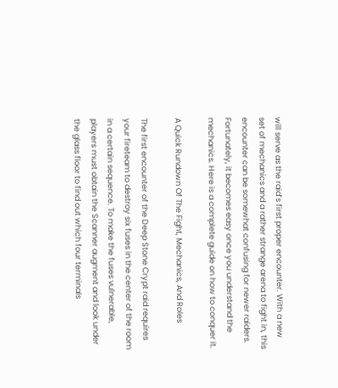will serve as the raid’s first proper encounter. With a new set of mechanics and a rather strange arena to fight in, this encounter can be somewhat confusing for newer raiders. Fortunately, it becomes easy once you understand the mechanics. Here is a complete guide on how to conquer it.

A Quick Rundown Of The Fight, Mechanics, And Roles

The first encounter of the Deep Stone Crypt raid requires your fireteam to destroy six fuses in the center of the room in a certain sequence. To make the fuses vulnerable, players must obtain the Scanner augment and look under the glass floor to find out which four terminals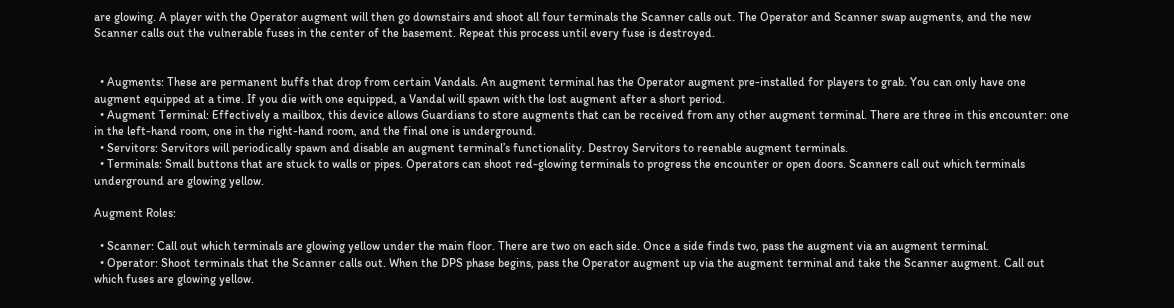are glowing. A player with the Operator augment will then go downstairs and shoot all four terminals the Scanner calls out. The Operator and Scanner swap augments, and the new Scanner calls out the vulnerable fuses in the center of the basement. Repeat this process until every fuse is destroyed.


  • Augments: These are permanent buffs that drop from certain Vandals. An augment terminal has the Operator augment pre-installed for players to grab. You can only have one augment equipped at a time. If you die with one equipped, a Vandal will spawn with the lost augment after a short period.
  • Augment Terminal: Effectively a mailbox, this device allows Guardians to store augments that can be received from any other augment terminal. There are three in this encounter: one in the left-hand room, one in the right-hand room, and the final one is underground.
  • Servitors: Servitors will periodically spawn and disable an augment terminal’s functionality. Destroy Servitors to reenable augment terminals.
  • Terminals: Small buttons that are stuck to walls or pipes. Operators can shoot red-glowing terminals to progress the encounter or open doors. Scanners call out which terminals underground are glowing yellow.

Augment Roles:

  • Scanner: Call out which terminals are glowing yellow under the main floor. There are two on each side. Once a side finds two, pass the augment via an augment terminal.
  • Operator: Shoot terminals that the Scanner calls out. When the DPS phase begins, pass the Operator augment up via the augment terminal and take the Scanner augment. Call out which fuses are glowing yellow.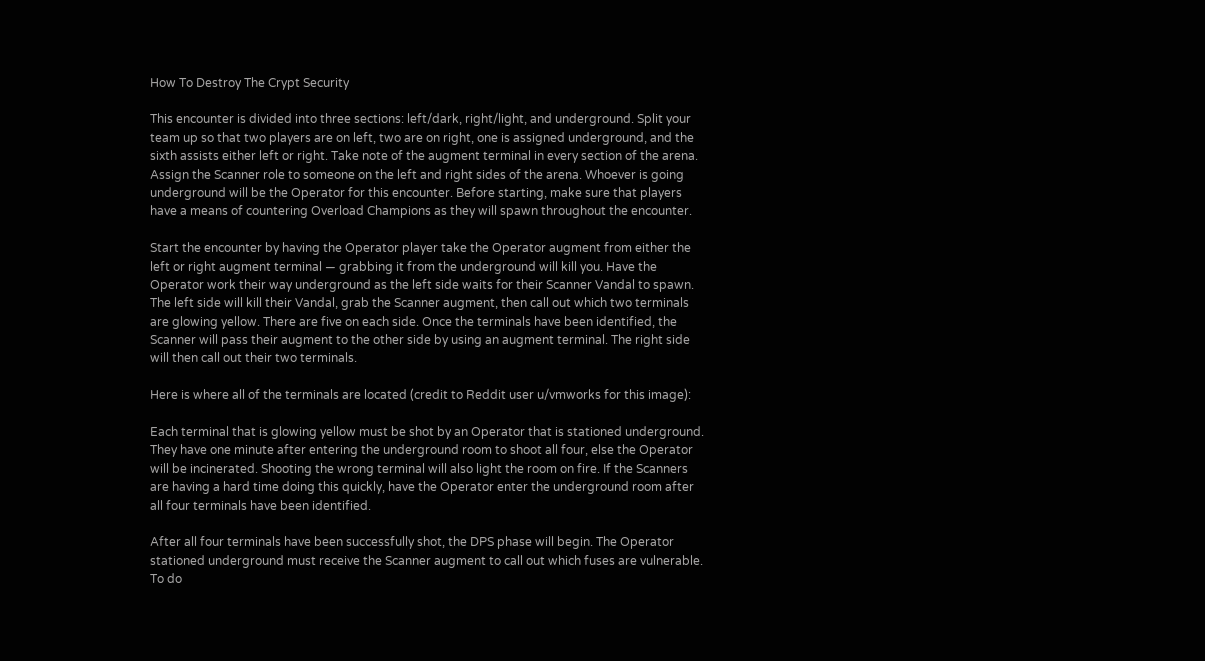How To Destroy The Crypt Security

This encounter is divided into three sections: left/dark, right/light, and underground. Split your team up so that two players are on left, two are on right, one is assigned underground, and the sixth assists either left or right. Take note of the augment terminal in every section of the arena. Assign the Scanner role to someone on the left and right sides of the arena. Whoever is going underground will be the Operator for this encounter. Before starting, make sure that players have a means of countering Overload Champions as they will spawn throughout the encounter.

Start the encounter by having the Operator player take the Operator augment from either the left or right augment terminal — grabbing it from the underground will kill you. Have the Operator work their way underground as the left side waits for their Scanner Vandal to spawn. The left side will kill their Vandal, grab the Scanner augment, then call out which two terminals are glowing yellow. There are five on each side. Once the terminals have been identified, the Scanner will pass their augment to the other side by using an augment terminal. The right side will then call out their two terminals.

Here is where all of the terminals are located (credit to Reddit user u/vmworks for this image):

Each terminal that is glowing yellow must be shot by an Operator that is stationed underground. They have one minute after entering the underground room to shoot all four, else the Operator will be incinerated. Shooting the wrong terminal will also light the room on fire. If the Scanners are having a hard time doing this quickly, have the Operator enter the underground room after all four terminals have been identified.

After all four terminals have been successfully shot, the DPS phase will begin. The Operator stationed underground must receive the Scanner augment to call out which fuses are vulnerable. To do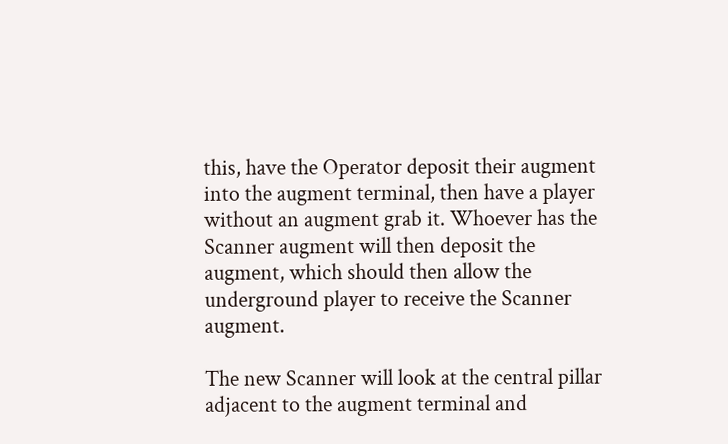this, have the Operator deposit their augment into the augment terminal, then have a player without an augment grab it. Whoever has the Scanner augment will then deposit the augment, which should then allow the underground player to receive the Scanner augment.

The new Scanner will look at the central pillar adjacent to the augment terminal and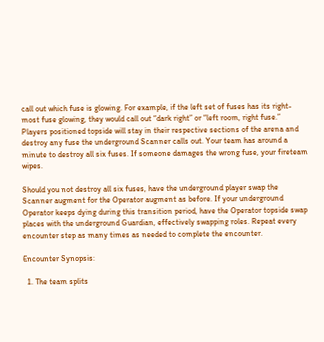call out which fuse is glowing. For example, if the left set of fuses has its right-most fuse glowing, they would call out “dark right” or “left room, right fuse.” Players positioned topside will stay in their respective sections of the arena and destroy any fuse the underground Scanner calls out. Your team has around a minute to destroy all six fuses. If someone damages the wrong fuse, your fireteam wipes.

Should you not destroy all six fuses, have the underground player swap the Scanner augment for the Operator augment as before. If your underground Operator keeps dying during this transition period, have the Operator topside swap places with the underground Guardian, effectively swapping roles. Repeat every encounter step as many times as needed to complete the encounter.

Encounter Synopsis:

  1. The team splits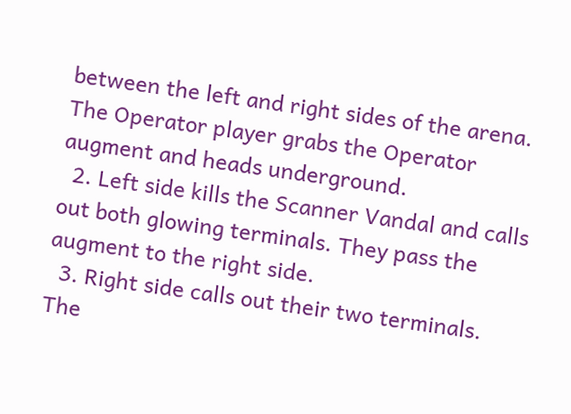between the left and right sides of the arena. The Operator player grabs the Operator augment and heads underground.
  2. Left side kills the Scanner Vandal and calls out both glowing terminals. They pass the augment to the right side.
  3. Right side calls out their two terminals. The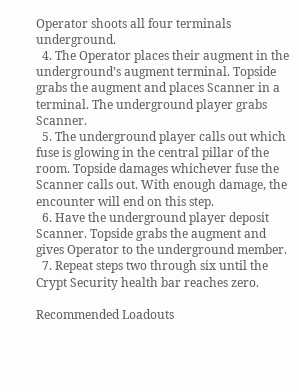Operator shoots all four terminals underground.
  4. The Operator places their augment in the underground’s augment terminal. Topside grabs the augment and places Scanner in a terminal. The underground player grabs Scanner.
  5. The underground player calls out which fuse is glowing in the central pillar of the room. Topside damages whichever fuse the Scanner calls out. With enough damage, the encounter will end on this step.
  6. Have the underground player deposit Scanner. Topside grabs the augment and gives Operator to the underground member.
  7. Repeat steps two through six until the Crypt Security health bar reaches zero.

Recommended Loadouts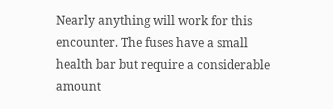Nearly anything will work for this encounter. The fuses have a small health bar but require a considerable amount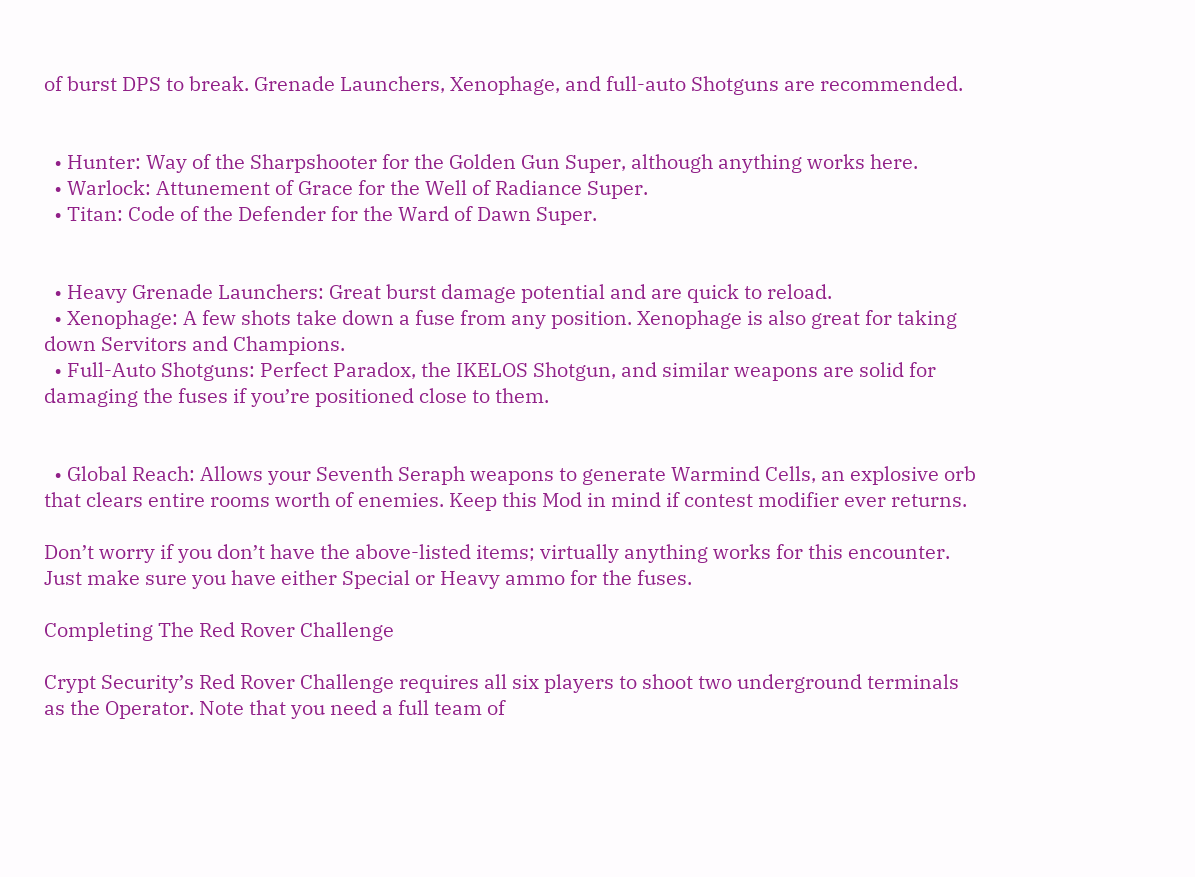of burst DPS to break. Grenade Launchers, Xenophage, and full-auto Shotguns are recommended.


  • Hunter: Way of the Sharpshooter for the Golden Gun Super, although anything works here.
  • Warlock: Attunement of Grace for the Well of Radiance Super.
  • Titan: Code of the Defender for the Ward of Dawn Super.


  • Heavy Grenade Launchers: Great burst damage potential and are quick to reload.
  • Xenophage: A few shots take down a fuse from any position. Xenophage is also great for taking down Servitors and Champions.
  • Full-Auto Shotguns: Perfect Paradox, the IKELOS Shotgun, and similar weapons are solid for damaging the fuses if you’re positioned close to them.


  • Global Reach: Allows your Seventh Seraph weapons to generate Warmind Cells, an explosive orb that clears entire rooms worth of enemies. Keep this Mod in mind if contest modifier ever returns.

Don’t worry if you don’t have the above-listed items; virtually anything works for this encounter. Just make sure you have either Special or Heavy ammo for the fuses.

Completing The Red Rover Challenge

Crypt Security’s Red Rover Challenge requires all six players to shoot two underground terminals as the Operator. Note that you need a full team of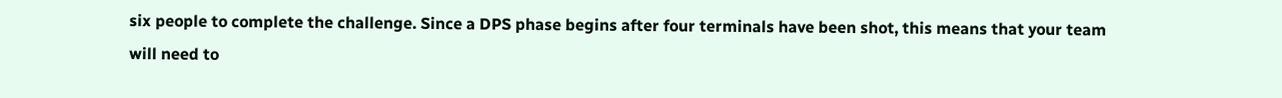six people to complete the challenge. Since a DPS phase begins after four terminals have been shot, this means that your team will need to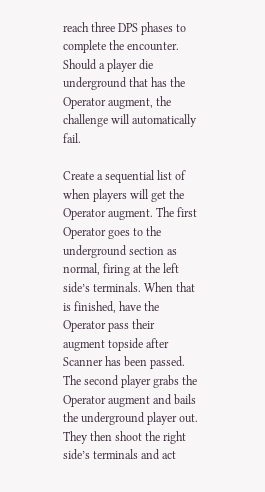reach three DPS phases to complete the encounter. Should a player die underground that has the Operator augment, the challenge will automatically fail.

Create a sequential list of when players will get the Operator augment. The first Operator goes to the underground section as normal, firing at the left side’s terminals. When that is finished, have the Operator pass their augment topside after Scanner has been passed. The second player grabs the Operator augment and bails the underground player out. They then shoot the right side’s terminals and act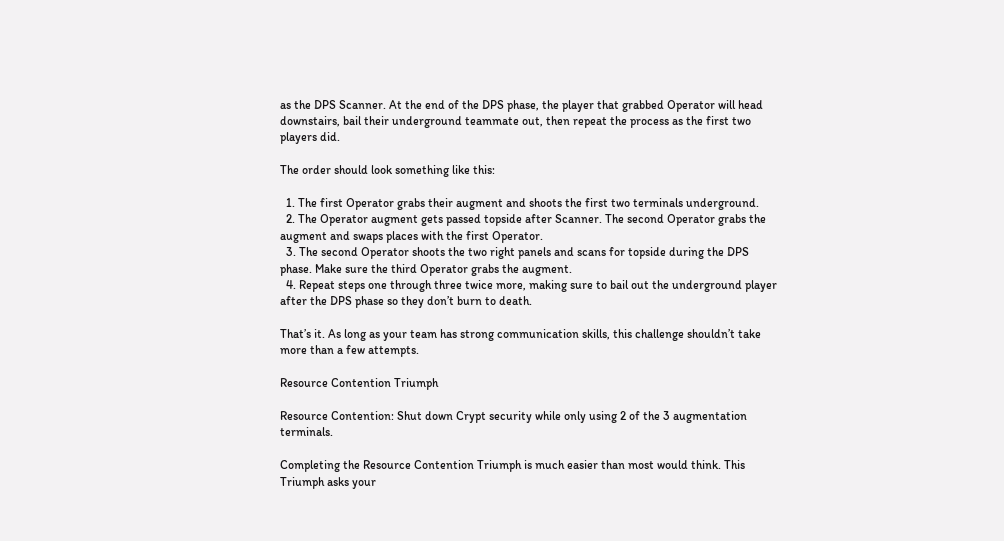as the DPS Scanner. At the end of the DPS phase, the player that grabbed Operator will head downstairs, bail their underground teammate out, then repeat the process as the first two players did.

The order should look something like this:

  1. The first Operator grabs their augment and shoots the first two terminals underground.
  2. The Operator augment gets passed topside after Scanner. The second Operator grabs the augment and swaps places with the first Operator.
  3. The second Operator shoots the two right panels and scans for topside during the DPS phase. Make sure the third Operator grabs the augment.
  4. Repeat steps one through three twice more, making sure to bail out the underground player after the DPS phase so they don’t burn to death.

That’s it. As long as your team has strong communication skills, this challenge shouldn’t take more than a few attempts.

Resource Contention Triumph

Resource Contention: Shut down Crypt security while only using 2 of the 3 augmentation terminals.

Completing the Resource Contention Triumph is much easier than most would think. This Triumph asks your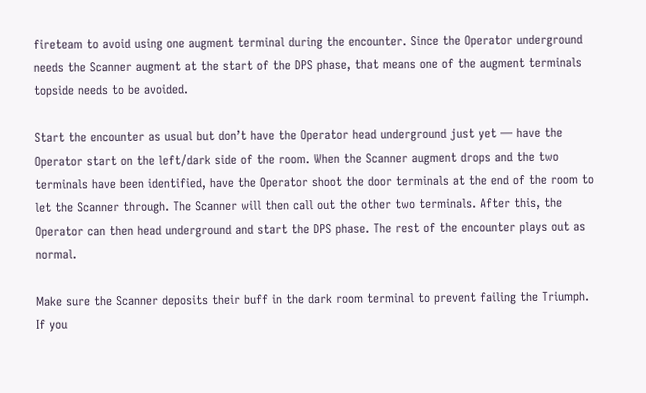fireteam to avoid using one augment terminal during the encounter. Since the Operator underground needs the Scanner augment at the start of the DPS phase, that means one of the augment terminals topside needs to be avoided.

Start the encounter as usual but don’t have the Operator head underground just yet — have the Operator start on the left/dark side of the room. When the Scanner augment drops and the two terminals have been identified, have the Operator shoot the door terminals at the end of the room to let the Scanner through. The Scanner will then call out the other two terminals. After this, the Operator can then head underground and start the DPS phase. The rest of the encounter plays out as normal.

Make sure the Scanner deposits their buff in the dark room terminal to prevent failing the Triumph. If you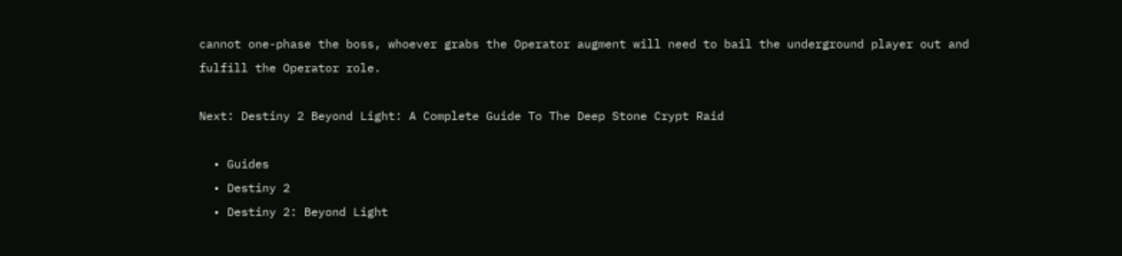cannot one-phase the boss, whoever grabs the Operator augment will need to bail the underground player out and fulfill the Operator role.

Next: Destiny 2 Beyond Light: A Complete Guide To The Deep Stone Crypt Raid

  • Guides
  • Destiny 2
  • Destiny 2: Beyond Light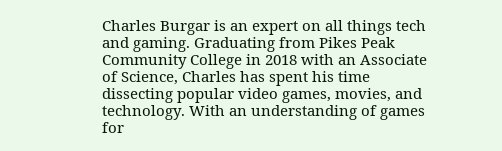Charles Burgar is an expert on all things tech and gaming. Graduating from Pikes Peak Community College in 2018 with an Associate of Science, Charles has spent his time dissecting popular video games, movies, and technology. With an understanding of games for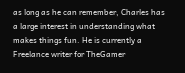as long as he can remember, Charles has a large interest in understanding what makes things fun. He is currently a Freelance writer for TheGamer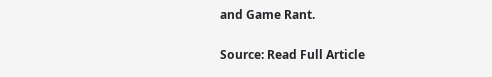and Game Rant.

Source: Read Full Article